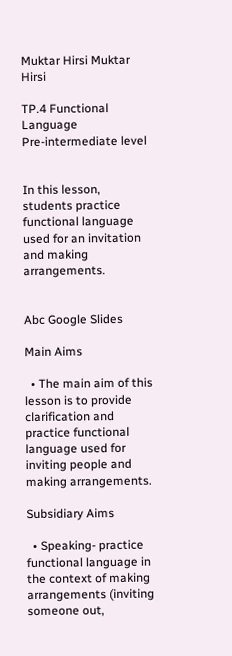Muktar Hirsi Muktar Hirsi

TP.4 Functional Language
Pre-intermediate level


In this lesson, students practice functional language used for an invitation and making arrangements.


Abc Google Slides

Main Aims

  • The main aim of this lesson is to provide clarification and practice functional language used for inviting people and making arrangements.

Subsidiary Aims

  • Speaking- practice functional language in the context of making arrangements (inviting someone out,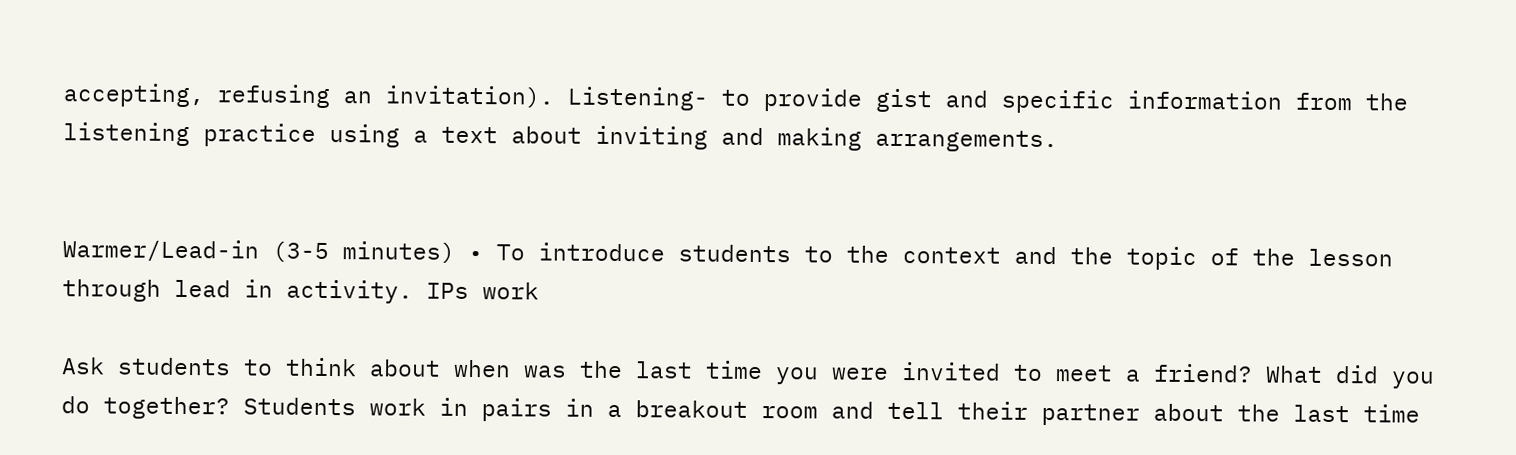accepting, refusing an invitation). Listening- to provide gist and specific information from the listening practice using a text about inviting and making arrangements.


Warmer/Lead-in (3-5 minutes) • To introduce students to the context and the topic of the lesson through lead in activity. IPs work

Ask students to think about when was the last time you were invited to meet a friend? What did you do together? Students work in pairs in a breakout room and tell their partner about the last time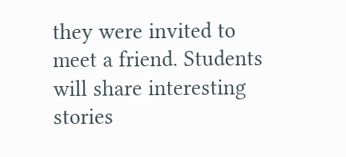they were invited to meet a friend. Students will share interesting stories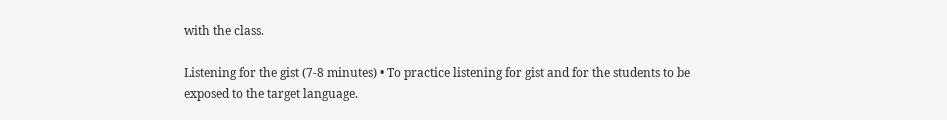with the class.

Listening for the gist (7-8 minutes) • To practice listening for gist and for the students to be exposed to the target language.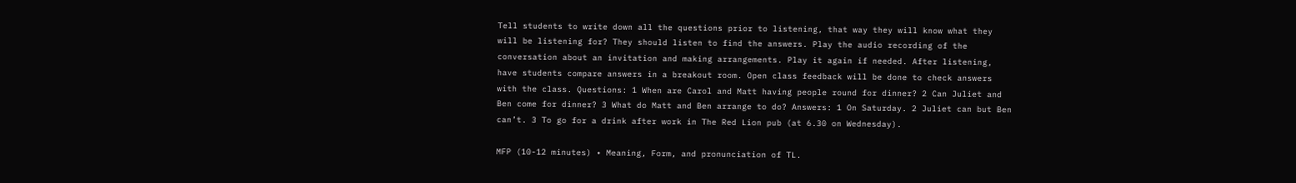Tell students to write down all the questions prior to listening, that way they will know what they will be listening for? They should listen to find the answers. Play the audio recording of the conversation about an invitation and making arrangements. Play it again if needed. After listening, have students compare answers in a breakout room. Open class feedback will be done to check answers with the class. Questions: 1 When are Carol and Matt having people round for dinner? 2 Can Juliet and Ben come for dinner? 3 What do Matt and Ben arrange to do? Answers: 1 On Saturday. 2 Juliet can but Ben can’t. 3 To go for a drink after work in The Red Lion pub (at 6.30 on Wednesday).

MFP (10-12 minutes) • Meaning, Form, and pronunciation of TL.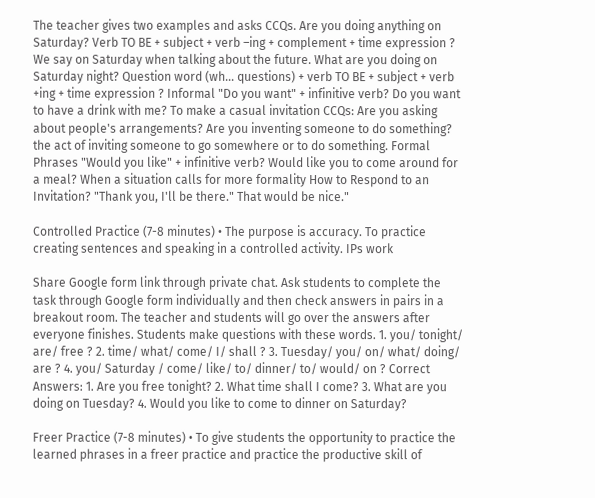The teacher gives two examples and asks CCQs. Are you doing anything on Saturday? Verb TO BE + subject + verb –ing + complement + time expression ? We say on Saturday when talking about the future. What are you doing on Saturday night? Question word (wh... questions) + verb TO BE + subject + verb +ing + time expression ? Informal "Do you want" + infinitive verb? Do you want to have a drink with me? To make a casual invitation CCQs: Are you asking about people's arrangements? Are you inventing someone to do something? the act of inviting someone to go somewhere or to do something. Formal Phrases "Would you like" + infinitive verb? Would like you to come around for a meal? When a situation calls for more formality How to Respond to an Invitation? "Thank you, I'll be there." That would be nice."

Controlled Practice (7-8 minutes) • The purpose is accuracy. To practice creating sentences and speaking in a controlled activity. IPs work

Share Google form link through private chat. Ask students to complete the task through Google form individually and then check answers in pairs in a breakout room. The teacher and students will go over the answers after everyone finishes. Students make questions with these words. 1. you/ tonight/ are/ free ? 2. time/ what/ come/ I/ shall ? 3. Tuesday/ you/ on/ what/ doing/ are ? 4. you/ Saturday / come/ like/ to/ dinner/ to/ would/ on ? Correct Answers: 1. Are you free tonight? 2. What time shall I come? 3. What are you doing on Tuesday? 4. Would you like to come to dinner on Saturday?

Freer Practice (7-8 minutes) • To give students the opportunity to practice the learned phrases in a freer practice and practice the productive skill of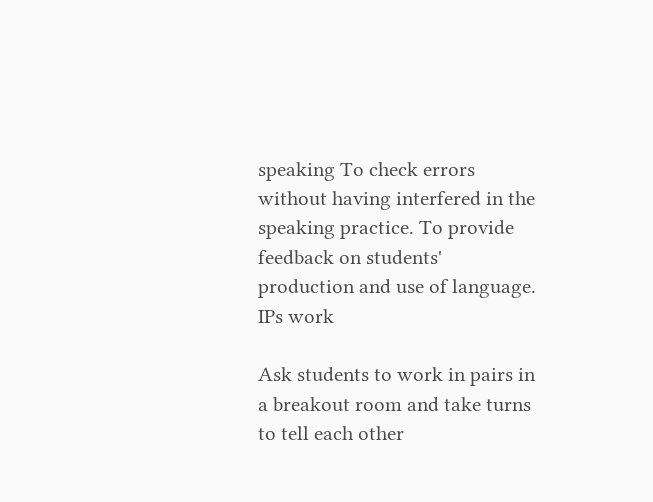speaking To check errors without having interfered in the speaking practice. To provide feedback on students' production and use of language. IPs work

Ask students to work in pairs in a breakout room and take turns to tell each other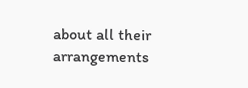about all their arrangements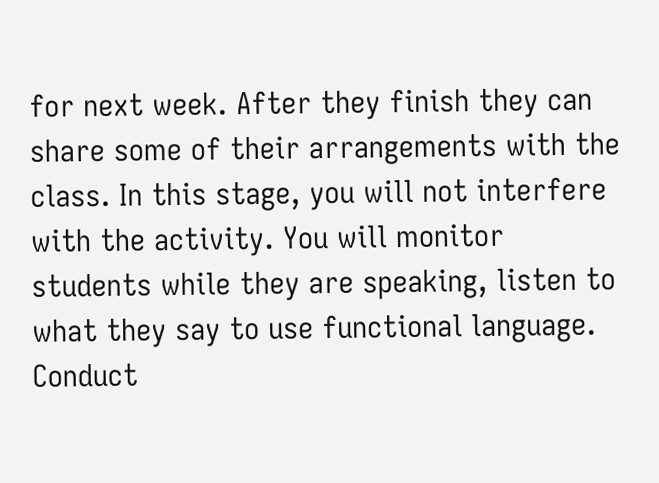for next week. After they finish they can share some of their arrangements with the class. In this stage, you will not interfere with the activity. You will monitor students while they are speaking, listen to what they say to use functional language. Conduct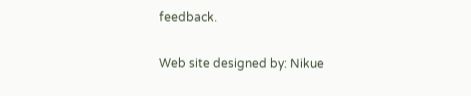feedback.

Web site designed by: Nikue